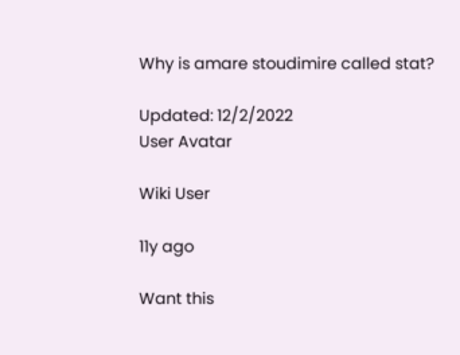Why is amare stoudimire called stat?

Updated: 12/2/2022
User Avatar

Wiki User

11y ago

Want this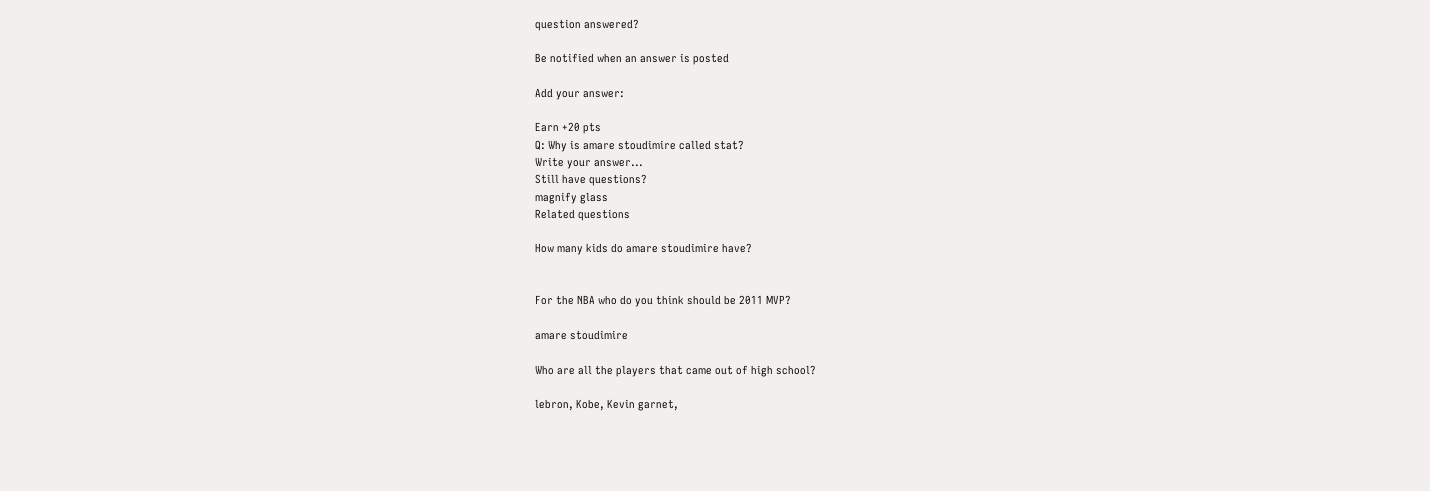question answered?

Be notified when an answer is posted

Add your answer:

Earn +20 pts
Q: Why is amare stoudimire called stat?
Write your answer...
Still have questions?
magnify glass
Related questions

How many kids do amare stoudimire have?


For the NBA who do you think should be 2011 MVP?

amare stoudimire

Who are all the players that came out of high school?

lebron, Kobe, Kevin garnet,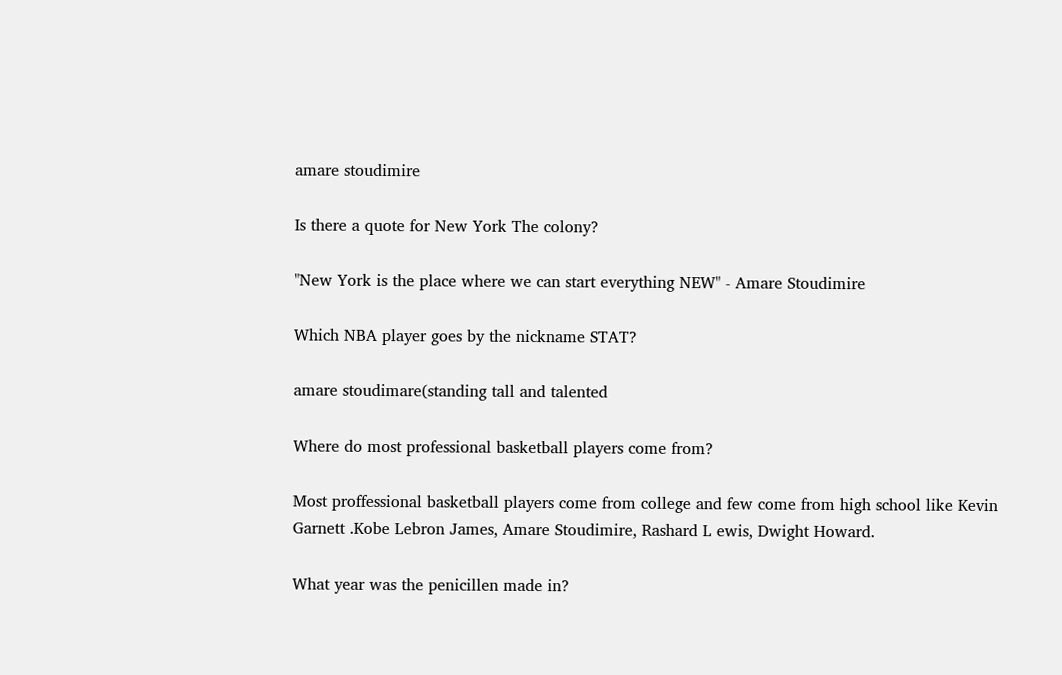amare stoudimire

Is there a quote for New York The colony?

"New York is the place where we can start everything NEW" - Amare Stoudimire

Which NBA player goes by the nickname STAT?

amare stoudimare(standing tall and talented

Where do most professional basketball players come from?

Most proffessional basketball players come from college and few come from high school like Kevin Garnett .Kobe Lebron James, Amare Stoudimire, Rashard L ewis, Dwight Howard.

What year was the penicillen made in?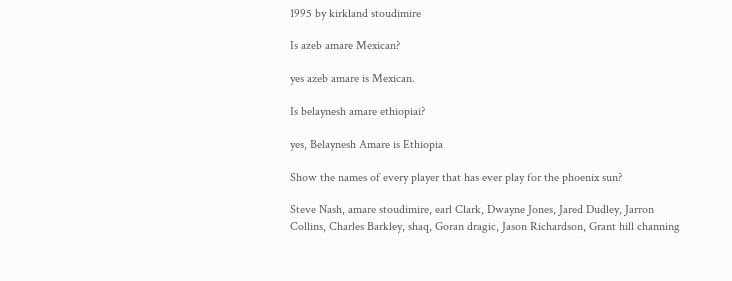1995 by kirkland stoudimire

Is azeb amare Mexican?

yes azeb amare is Mexican.

Is belaynesh amare ethiopiai?

yes, Belaynesh Amare is Ethiopia

Show the names of every player that has ever play for the phoenix sun?

Steve Nash, amare stoudimire, earl Clark, Dwayne Jones, Jared Dudley, Jarron Collins, Charles Barkley, shaq, Goran dragic, Jason Richardson, Grant hill channing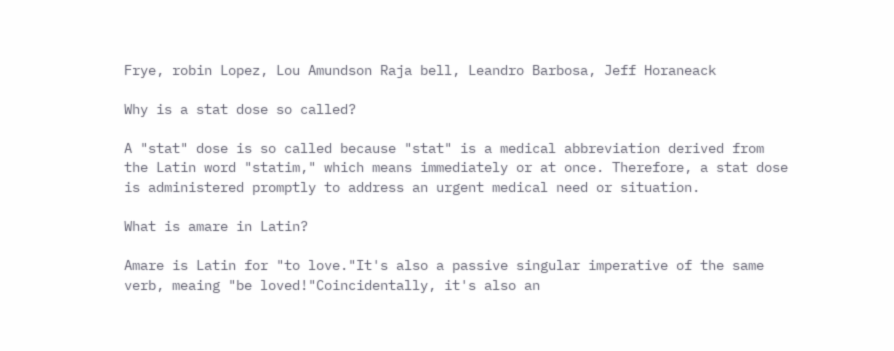Frye, robin Lopez, Lou Amundson Raja bell, Leandro Barbosa, Jeff Horaneack

Why is a stat dose so called?

A "stat" dose is so called because "stat" is a medical abbreviation derived from the Latin word "statim," which means immediately or at once. Therefore, a stat dose is administered promptly to address an urgent medical need or situation.

What is amare in Latin?

Amare is Latin for "to love."It's also a passive singular imperative of the same verb, meaing "be loved!"Coincidentally, it's also an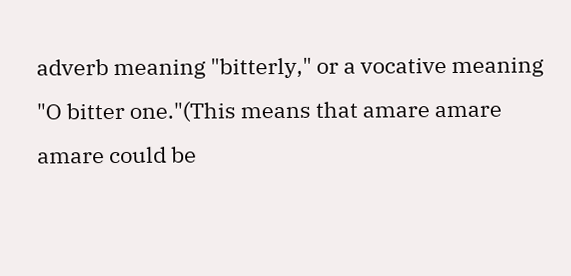adverb meaning "bitterly," or a vocative meaning "O bitter one."(This means that amare amare amare could be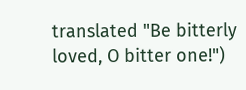translated "Be bitterly loved, O bitter one!")